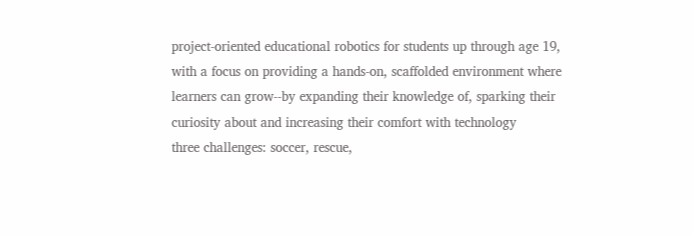project-oriented educational robotics for students up through age 19, with a focus on providing a hands-on, scaffolded environment where learners can grow--by expanding their knowledge of, sparking their curiosity about and increasing their comfort with technology
three challenges: soccer, rescue,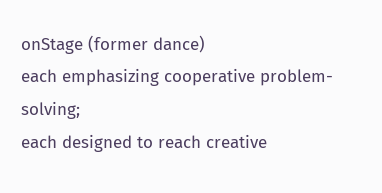onStage (former dance)
each emphasizing cooperative problem-solving;
each designed to reach creative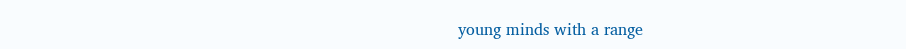young minds with a range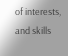of interests, and skills